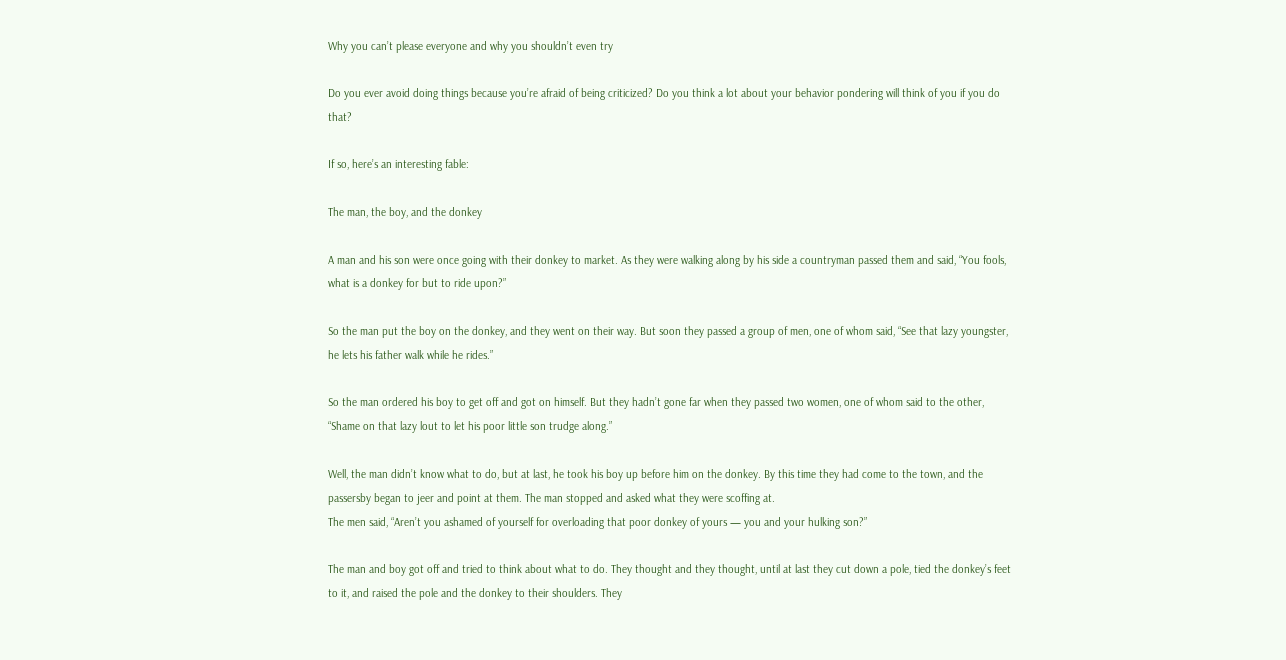Why you can’t please everyone and why you shouldn’t even try

Do you ever avoid doing things because you’re afraid of being criticized? Do you think a lot about your behavior pondering will think of you if you do that?

If so, here’s an interesting fable:

The man, the boy, and the donkey

A man and his son were once going with their donkey to market. As they were walking along by his side a countryman passed them and said, “You fools, what is a donkey for but to ride upon?”

So the man put the boy on the donkey, and they went on their way. But soon they passed a group of men, one of whom said, “See that lazy youngster, he lets his father walk while he rides.”

So the man ordered his boy to get off and got on himself. But they hadn’t gone far when they passed two women, one of whom said to the other, “Shame on that lazy lout to let his poor little son trudge along.”

Well, the man didn’t know what to do, but at last, he took his boy up before him on the donkey. By this time they had come to the town, and the passersby began to jeer and point at them. The man stopped and asked what they were scoffing at.
The men said, “Aren’t you ashamed of yourself for overloading that poor donkey of yours — you and your hulking son?”

The man and boy got off and tried to think about what to do. They thought and they thought, until at last they cut down a pole, tied the donkey’s feet to it, and raised the pole and the donkey to their shoulders. They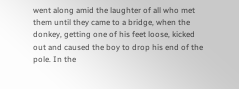went along amid the laughter of all who met them until they came to a bridge, when the donkey, getting one of his feet loose, kicked out and caused the boy to drop his end of the pole. In the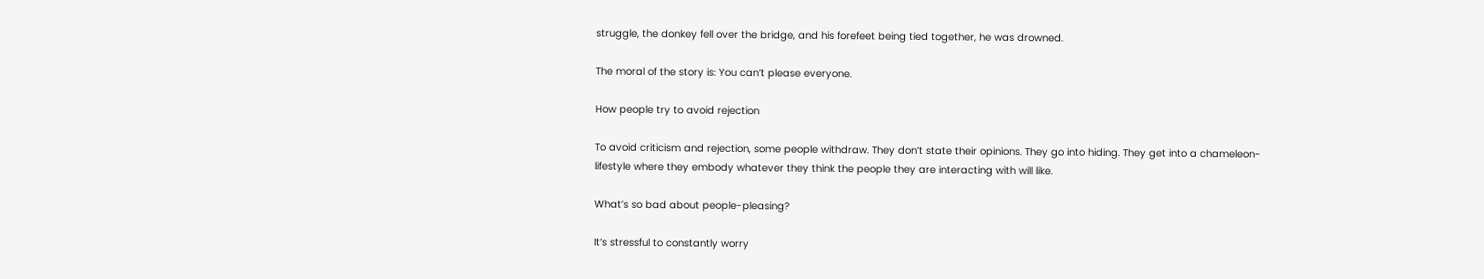struggle, the donkey fell over the bridge, and his forefeet being tied together, he was drowned.

The moral of the story is: You can’t please everyone.

How people try to avoid rejection

To avoid criticism and rejection, some people withdraw. They don’t state their opinions. They go into hiding. They get into a chameleon-lifestyle where they embody whatever they think the people they are interacting with will like.

What’s so bad about people-pleasing?

It’s stressful to constantly worry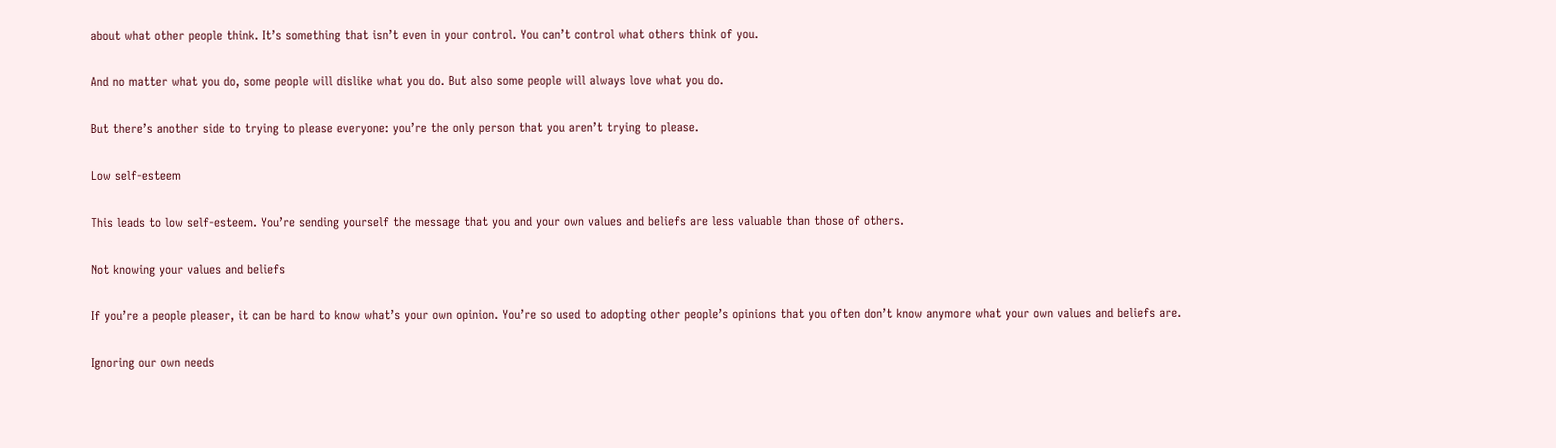about what other people think. It’s something that isn’t even in your control. You can’t control what others think of you.

And no matter what you do, some people will dislike what you do. But also some people will always love what you do.

But there’s another side to trying to please everyone: you’re the only person that you aren’t trying to please.

Low self-esteem

This leads to low self-esteem. You’re sending yourself the message that you and your own values and beliefs are less valuable than those of others.

Not knowing your values and beliefs

If you’re a people pleaser, it can be hard to know what’s your own opinion. You’re so used to adopting other people’s opinions that you often don’t know anymore what your own values and beliefs are.

Ignoring our own needs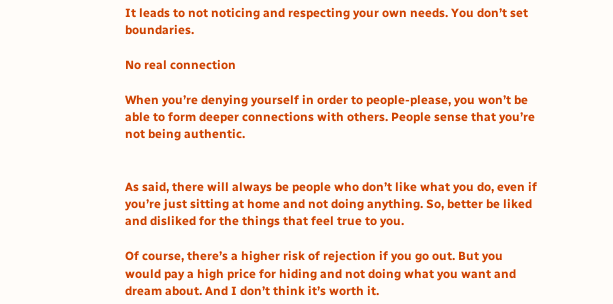It leads to not noticing and respecting your own needs. You don’t set boundaries.

No real connection

When you’re denying yourself in order to people-please, you won’t be able to form deeper connections with others. People sense that you’re not being authentic.


As said, there will always be people who don’t like what you do, even if you’re just sitting at home and not doing anything. So, better be liked and disliked for the things that feel true to you.

Of course, there’s a higher risk of rejection if you go out. But you would pay a high price for hiding and not doing what you want and dream about. And I don’t think it’s worth it.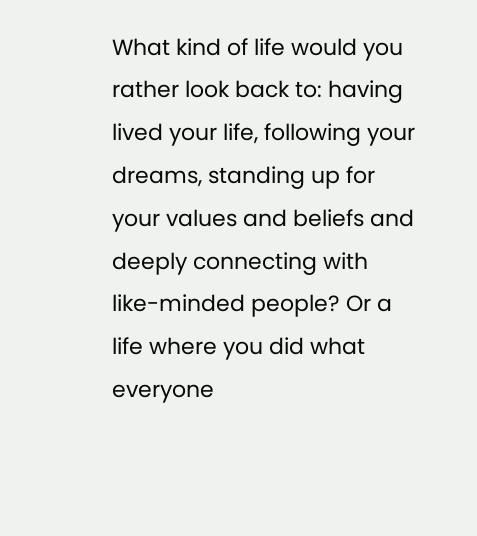What kind of life would you rather look back to: having lived your life, following your dreams, standing up for your values and beliefs and deeply connecting with like-minded people? Or a life where you did what everyone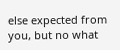else expected from you, but no what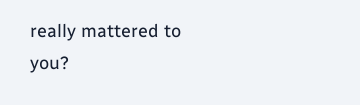really mattered to you?